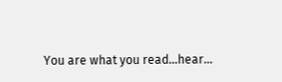You are what you read…hear…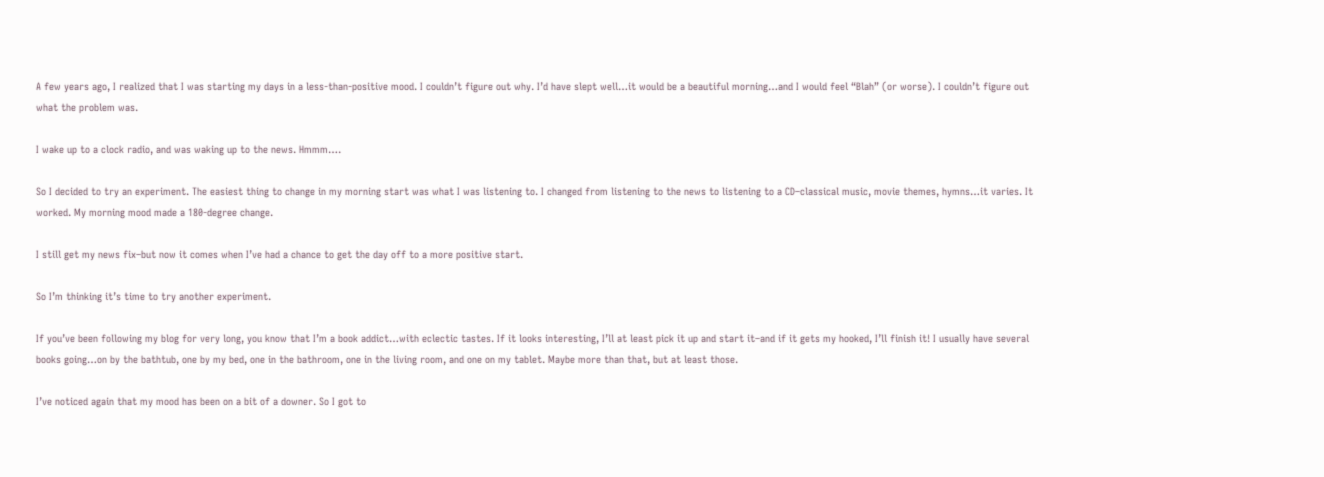A few years ago, I realized that I was starting my days in a less-than-positive mood. I couldn’t figure out why. I’d have slept well…it would be a beautiful morning…and I would feel “Blah” (or worse). I couldn’t figure out what the problem was.

I wake up to a clock radio, and was waking up to the news. Hmmm….

So I decided to try an experiment. The easiest thing to change in my morning start was what I was listening to. I changed from listening to the news to listening to a CD–classical music, movie themes, hymns…it varies. It worked. My morning mood made a 180-degree change.

I still get my news fix–but now it comes when I’ve had a chance to get the day off to a more positive start.

So I’m thinking it’s time to try another experiment.

If you’ve been following my blog for very long, you know that I’m a book addict…with eclectic tastes. If it looks interesting, I’ll at least pick it up and start it–and if it gets my hooked, I’ll finish it! I usually have several books going…on by the bathtub, one by my bed, one in the bathroom, one in the living room, and one on my tablet. Maybe more than that, but at least those.

I’ve noticed again that my mood has been on a bit of a downer. So I got to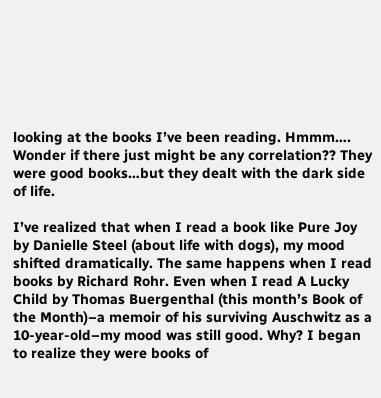looking at the books I’ve been reading. Hmmm…. Wonder if there just might be any correlation?? They were good books…but they dealt with the dark side of life.

I’ve realized that when I read a book like Pure Joy by Danielle Steel (about life with dogs), my mood shifted dramatically. The same happens when I read books by Richard Rohr. Even when I read A Lucky Child by Thomas Buergenthal (this month’s Book of the Month)–a memoir of his surviving Auschwitz as a 10-year-old–my mood was still good. Why? I began to realize they were books of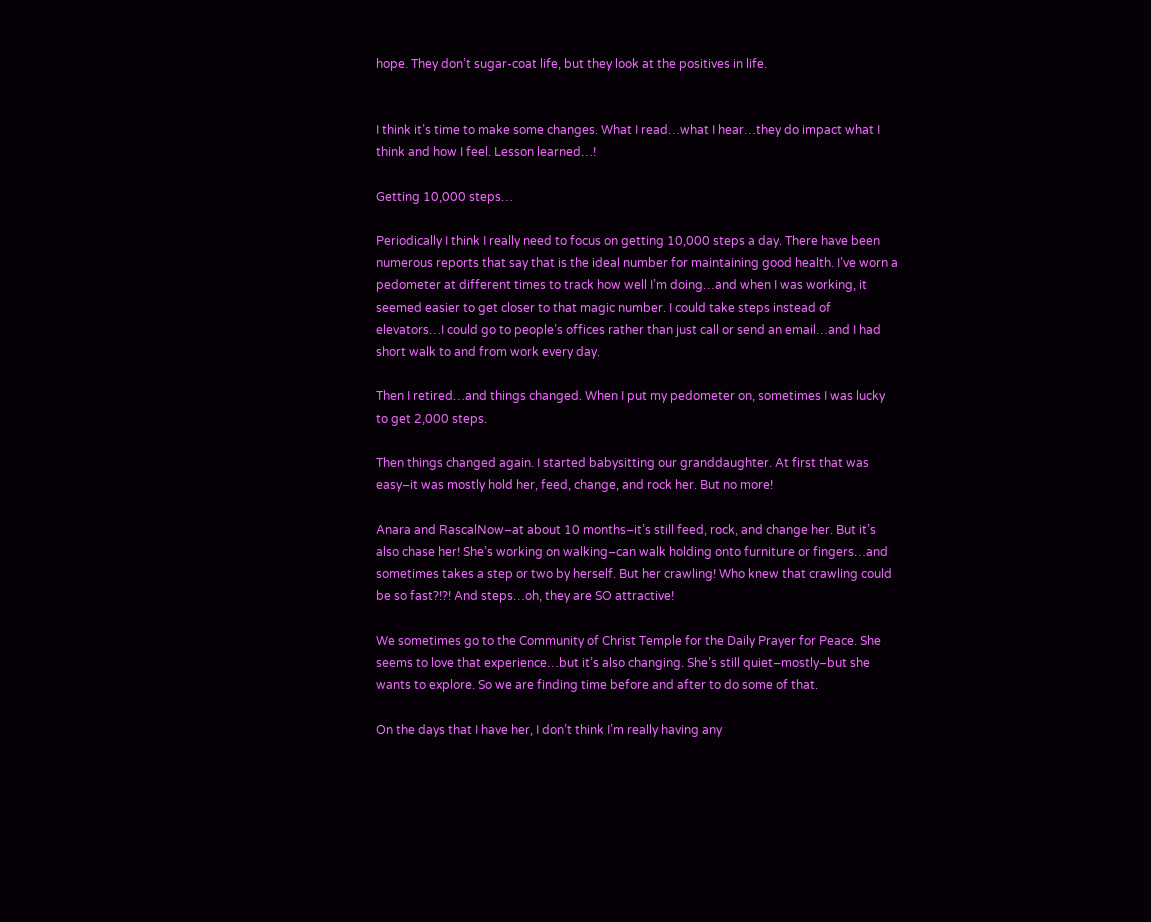hope. They don’t sugar-coat life, but they look at the positives in life.


I think it’s time to make some changes. What I read…what I hear…they do impact what I think and how I feel. Lesson learned…!

Getting 10,000 steps…

Periodically I think I really need to focus on getting 10,000 steps a day. There have been numerous reports that say that is the ideal number for maintaining good health. I’ve worn a pedometer at different times to track how well I’m doing…and when I was working, it seemed easier to get closer to that magic number. I could take steps instead of elevators…I could go to people’s offices rather than just call or send an email…and I had  short walk to and from work every day.

Then I retired…and things changed. When I put my pedometer on, sometimes I was lucky to get 2,000 steps.

Then things changed again. I started babysitting our granddaughter. At first that was easy–it was mostly hold her, feed, change, and rock her. But no more!

Anara and RascalNow–at about 10 months–it’s still feed, rock, and change her. But it’s also chase her! She’s working on walking–can walk holding onto furniture or fingers…and sometimes takes a step or two by herself. But her crawling! Who knew that crawling could be so fast?!?! And steps…oh, they are SO attractive!

We sometimes go to the Community of Christ Temple for the Daily Prayer for Peace. She seems to love that experience…but it’s also changing. She’s still quiet–mostly–but she wants to explore. So we are finding time before and after to do some of that.

On the days that I have her, I don’t think I’m really having any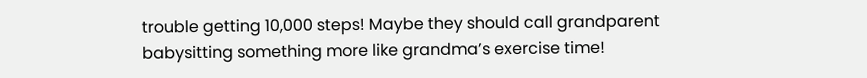trouble getting 10,000 steps! Maybe they should call grandparent babysitting something more like grandma’s exercise time!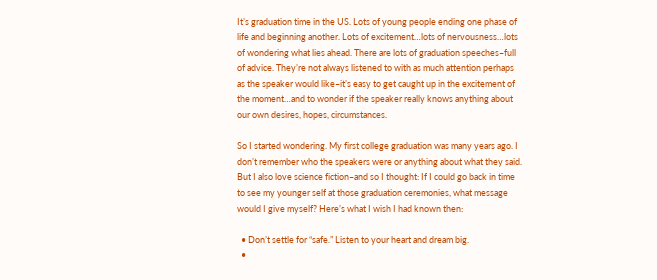It’s graduation time in the US. Lots of young people ending one phase of life and beginning another. Lots of excitement…lots of nervousness…lots of wondering what lies ahead. There are lots of graduation speeches–full of advice. They’re not always listened to with as much attention perhaps as the speaker would like–it’s easy to get caught up in the excitement of the moment…and to wonder if the speaker really knows anything about our own desires, hopes, circumstances.

So I started wondering. My first college graduation was many years ago. I don’t remember who the speakers were or anything about what they said. But I also love science fiction–and so I thought: If I could go back in time to see my younger self at those graduation ceremonies, what message would I give myself? Here’s what I wish I had known then:

  • Don’t settle for “safe.” Listen to your heart and dream big.
  •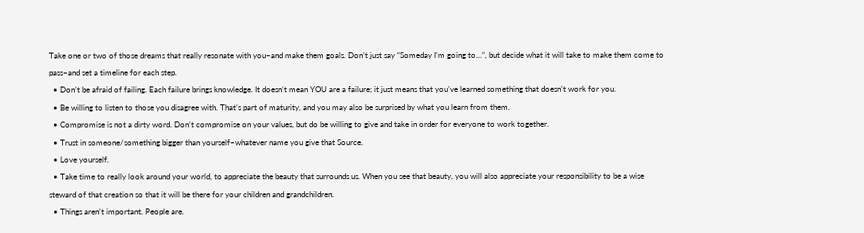Take one or two of those dreams that really resonate with you–and make them goals. Don’t just say “Someday I’m going to…”, but decide what it will take to make them come to pass–and set a timeline for each step.
  • Don’t be afraid of failing. Each failure brings knowledge. It doesn’t mean YOU are a failure; it just means that you’ve learned something that doesn’t work for you.
  • Be willing to listen to those you disagree with. That’s part of maturity, and you may also be surprised by what you learn from them.
  • Compromise is not a dirty word. Don’t compromise on your values, but do be willing to give and take in order for everyone to work together.
  • Trust in someone/something bigger than yourself–whatever name you give that Source.
  • Love yourself.
  • Take time to really look around your world, to appreciate the beauty that surrounds us. When you see that beauty, you will also appreciate your responsibility to be a wise steward of that creation so that it will be there for your children and grandchildren.
  • Things aren’t important. People are.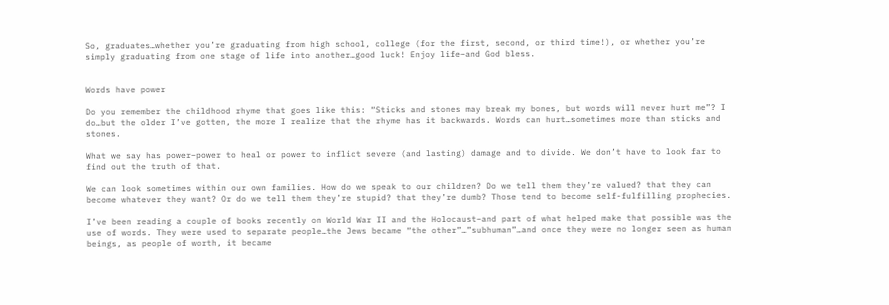So, graduates…whether you’re graduating from high school, college (for the first, second, or third time!), or whether you’re simply graduating from one stage of life into another…good luck! Enjoy life–and God bless.


Words have power

Do you remember the childhood rhyme that goes like this: “Sticks and stones may break my bones, but words will never hurt me”? I do…but the older I’ve gotten, the more I realize that the rhyme has it backwards. Words can hurt…sometimes more than sticks and stones.

What we say has power–power to heal or power to inflict severe (and lasting) damage and to divide. We don’t have to look far to find out the truth of that.

We can look sometimes within our own families. How do we speak to our children? Do we tell them they’re valued? that they can become whatever they want? Or do we tell them they’re stupid? that they’re dumb? Those tend to become self-fulfilling prophecies.

I’ve been reading a couple of books recently on World War II and the Holocaust–and part of what helped make that possible was the use of words. They were used to separate people…the Jews became “the other”…”subhuman”…and once they were no longer seen as human beings, as people of worth, it became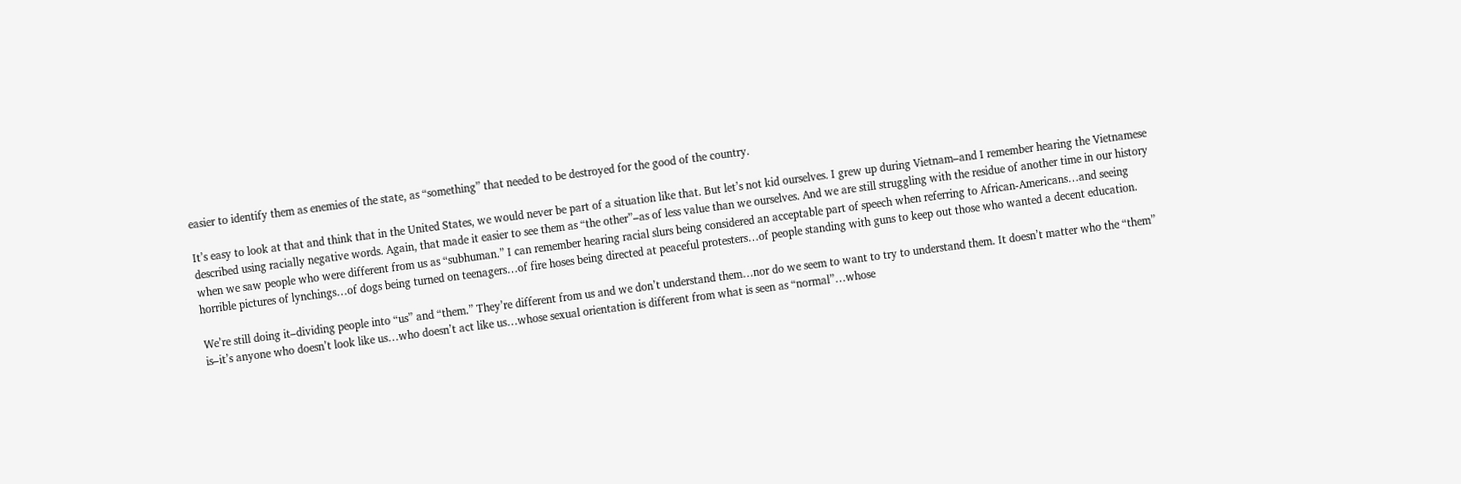easier to identify them as enemies of the state, as “something” that needed to be destroyed for the good of the country.

It’s easy to look at that and think that in the United States, we would never be part of a situation like that. But let’s not kid ourselves. I grew up during Vietnam–and I remember hearing the Vietnamese described using racially negative words. Again, that made it easier to see them as “the other”–as of less value than we ourselves. And we are still struggling with the residue of another time in our history when we saw people who were different from us as “subhuman.” I can remember hearing racial slurs being considered an acceptable part of speech when referring to African-Americans…and seeing horrible pictures of lynchings…of dogs being turned on teenagers…of fire hoses being directed at peaceful protesters…of people standing with guns to keep out those who wanted a decent education.

We’re still doing it–dividing people into “us” and “them.” They’re different from us and we don’t understand them…nor do we seem to want to try to understand them. It doesn’t matter who the “them” is–it’s anyone who doesn’t look like us…who doesn’t act like us…whose sexual orientation is different from what is seen as “normal”…whose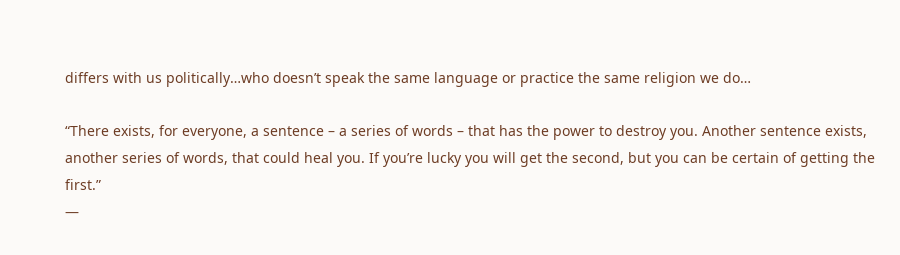differs with us politically…who doesn’t speak the same language or practice the same religion we do…

“There exists, for everyone, a sentence – a series of words – that has the power to destroy you. Another sentence exists, another series of words, that could heal you. If you’re lucky you will get the second, but you can be certain of getting the first.”
―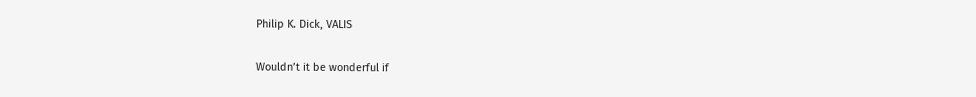Philip K. Dick, VALIS

Wouldn’t it be wonderful if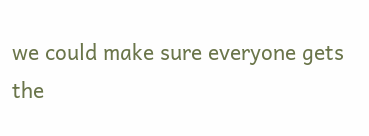we could make sure everyone gets the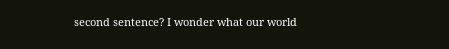second sentence? I wonder what our world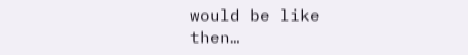would be like then…